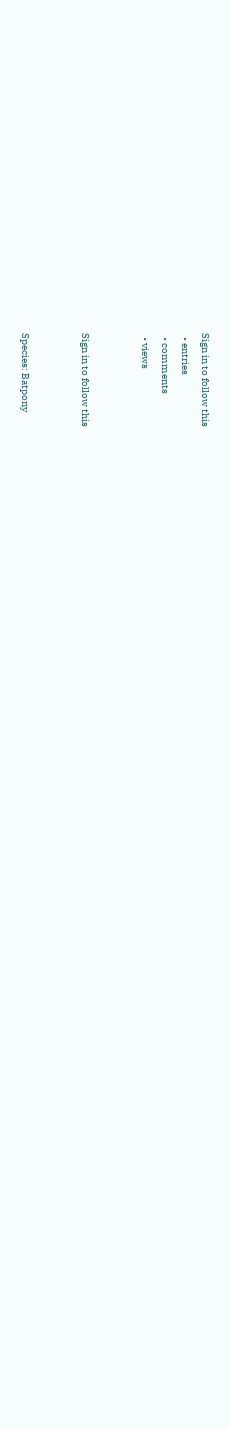Sign in to follow this
  • entries
  • comments
  • views


Sign in to follow this


Species: Batpony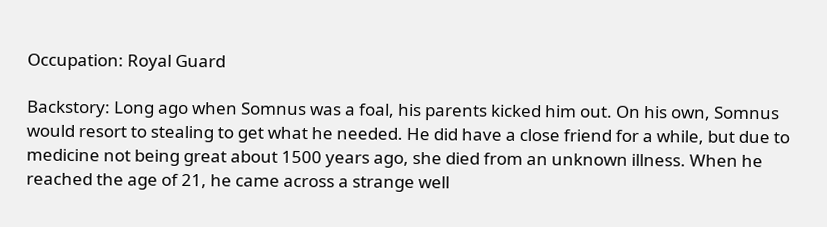Occupation: Royal Guard

Backstory: Long ago when Somnus was a foal, his parents kicked him out. On his own, Somnus would resort to stealing to get what he needed. He did have a close friend for a while, but due to medicine not being great about 1500 years ago, she died from an unknown illness. When he reached the age of 21, he came across a strange well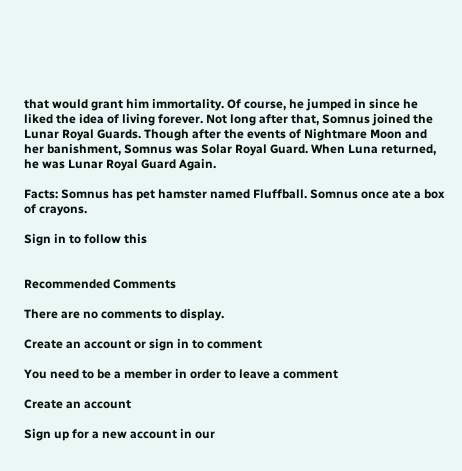that would grant him immortality. Of course, he jumped in since he liked the idea of living forever. Not long after that, Somnus joined the Lunar Royal Guards. Though after the events of Nightmare Moon and her banishment, Somnus was Solar Royal Guard. When Luna returned, he was Lunar Royal Guard Again.

Facts: Somnus has pet hamster named Fluffball. Somnus once ate a box of crayons.

Sign in to follow this


Recommended Comments

There are no comments to display.

Create an account or sign in to comment

You need to be a member in order to leave a comment

Create an account

Sign up for a new account in our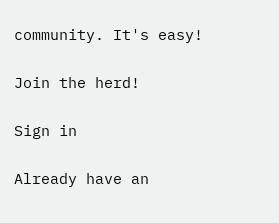community. It's easy!

Join the herd!

Sign in

Already have an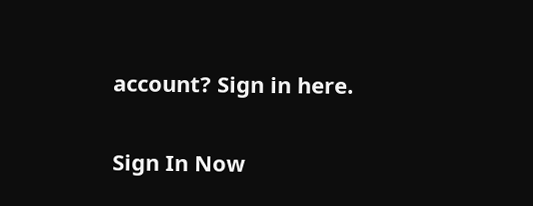account? Sign in here.

Sign In Now